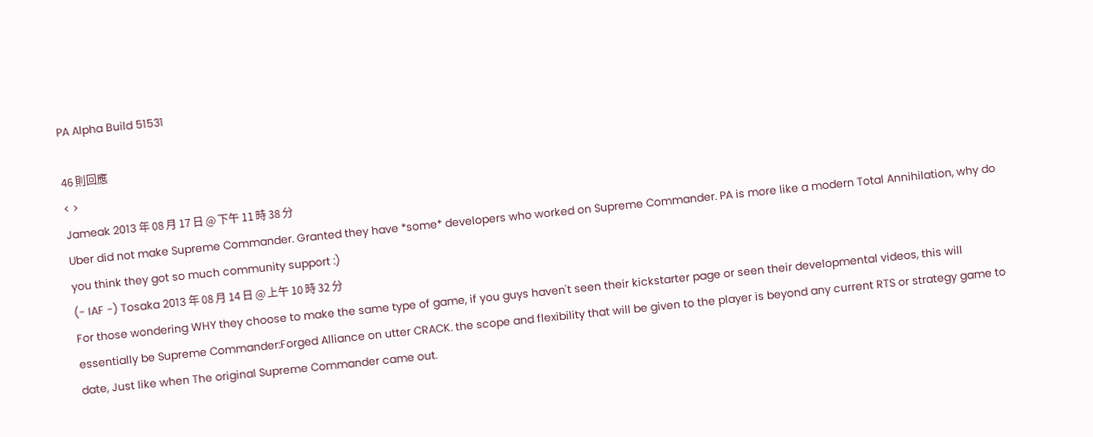PA Alpha Build 51531

46 則回應
< >
Jameak 2013 年 08 月 17 日 @ 下午 11 時 38 分
Uber did not make Supreme Commander. Granted they have *some* developers who worked on Supreme Commander. PA is more like a modern Total Annihilation, why do you think they got so much community support :)
(- IAF -) Tosaka 2013 年 08 月 14 日 @ 上午 10 時 32 分
For those wondering WHY they choose to make the same type of game, if you guys haven't seen their kickstarter page or seen their developmental videos, this will essentially be Supreme Commander:Forged Alliance on utter CRACK. the scope and flexibility that will be given to the player is beyond any current RTS or strategy game to date, Just like when The original Supreme Commander came out.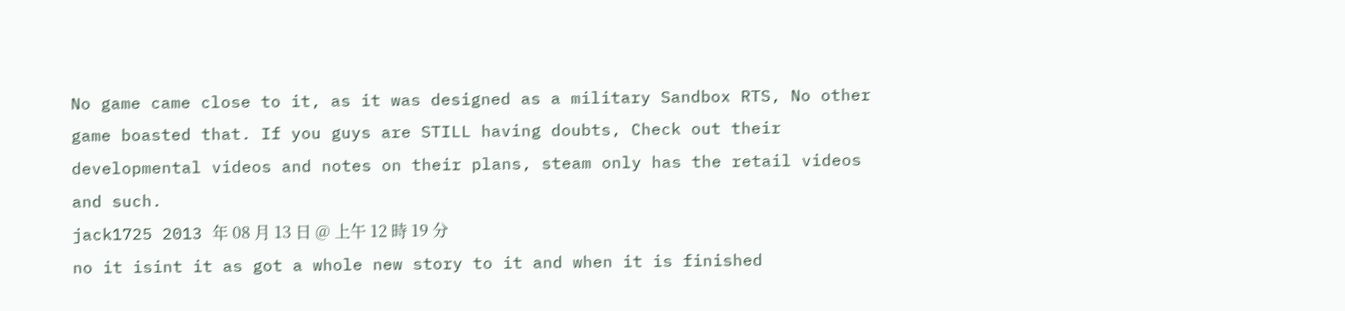No game came close to it, as it was designed as a military Sandbox RTS, No other game boasted that. If you guys are STILL having doubts, Check out their developmental videos and notes on their plans, steam only has the retail videos and such.
jack1725 2013 年 08 月 13 日 @ 上午 12 時 19 分
no it isint it as got a whole new story to it and when it is finished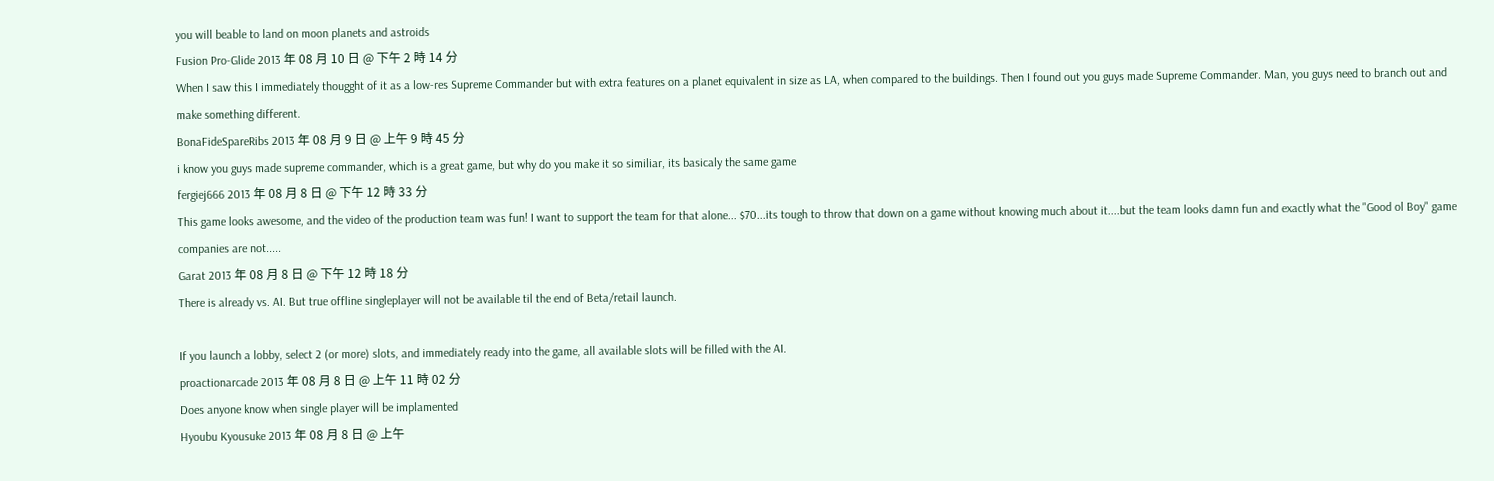you will beable to land on moon planets and astroids
Fusion Pro-Glide 2013 年 08 月 10 日 @ 下午 2 時 14 分
When I saw this I immediately thougght of it as a low-res Supreme Commander but with extra features on a planet equivalent in size as LA, when compared to the buildings. Then I found out you guys made Supreme Commander. Man, you guys need to branch out and make something different.
BonaFideSpareRibs 2013 年 08 月 9 日 @ 上午 9 時 45 分
i know you guys made supreme commander, which is a great game, but why do you make it so similiar, its basicaly the same game
fergiej666 2013 年 08 月 8 日 @ 下午 12 時 33 分
This game looks awesome, and the video of the production team was fun! I want to support the team for that alone... $70...its tough to throw that down on a game without knowing much about it....but the team looks damn fun and exactly what the "Good ol Boy" game companies are not.....
Garat 2013 年 08 月 8 日 @ 下午 12 時 18 分
There is already vs. AI. But true offline singleplayer will not be available til the end of Beta/retail launch.

If you launch a lobby, select 2 (or more) slots, and immediately ready into the game, all available slots will be filled with the AI.
proactionarcade 2013 年 08 月 8 日 @ 上午 11 時 02 分
Does anyone know when single player will be implamented
Hyoubu Kyousuke 2013 年 08 月 8 日 @ 上午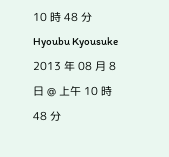10 時 48 分
Hyoubu Kyousuke 2013 年 08 月 8 日 @ 上午 10 時 48 分